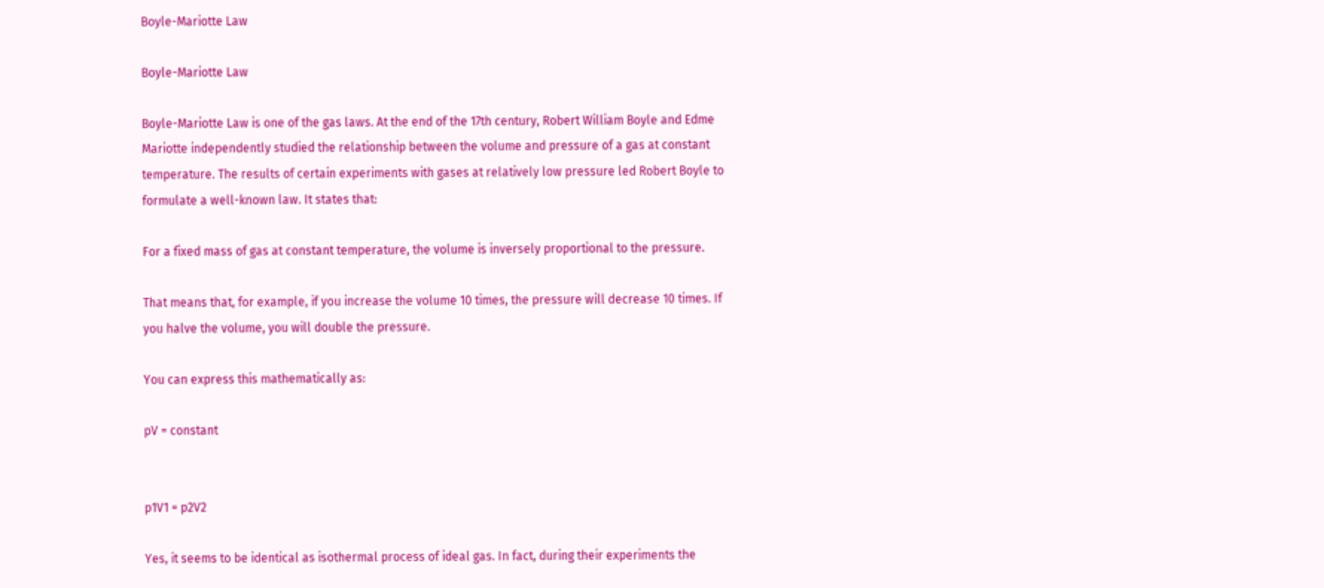Boyle-Mariotte Law

Boyle-Mariotte Law

Boyle-Mariotte Law is one of the gas laws. At the end of the 17th century, Robert William Boyle and Edme Mariotte independently studied the relationship between the volume and pressure of a gas at constant temperature. The results of certain experiments with gases at relatively low pressure led Robert Boyle to formulate a well-known law. It states that:

For a fixed mass of gas at constant temperature, the volume is inversely proportional to the pressure.

That means that, for example, if you increase the volume 10 times, the pressure will decrease 10 times. If you halve the volume, you will double the pressure.

You can express this mathematically as:

pV = constant


p1V1 = p2V2

Yes, it seems to be identical as isothermal process of ideal gas. In fact, during their experiments the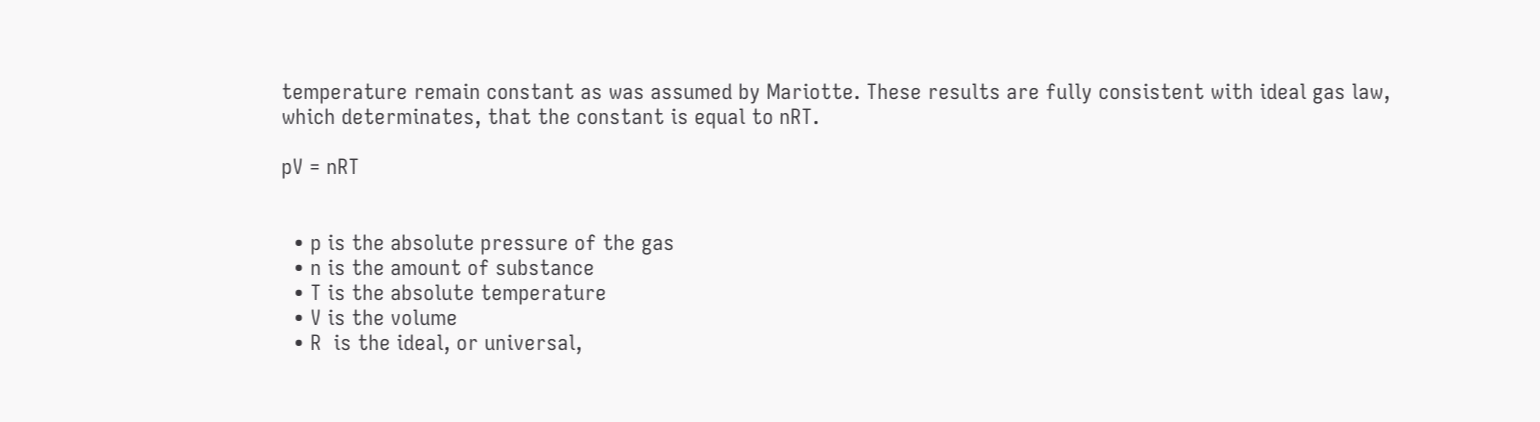temperature remain constant as was assumed by Mariotte. These results are fully consistent with ideal gas law, which determinates, that the constant is equal to nRT.

pV = nRT


  • p is the absolute pressure of the gas
  • n is the amount of substance
  • T is the absolute temperature
  • V is the volume
  • R  is the ideal, or universal,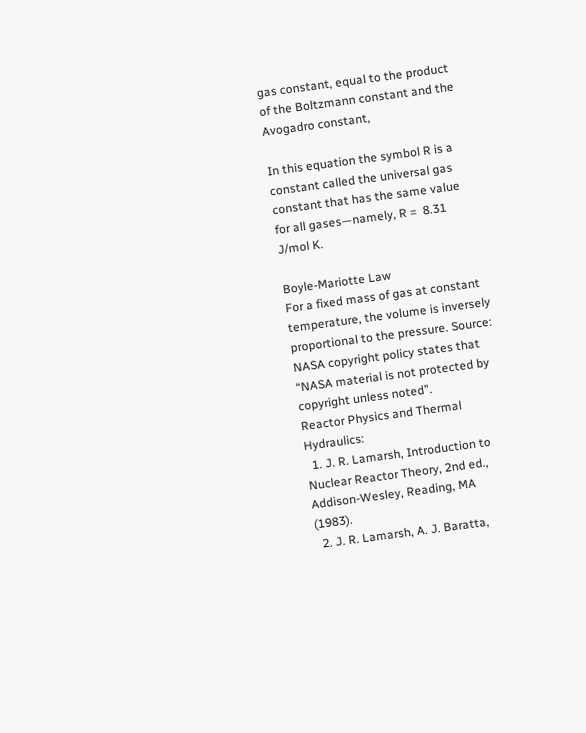gas constant, equal to the product of the Boltzmann constant and the Avogadro constant,

In this equation the symbol R is a constant called the universal gas constant that has the same value for all gases—namely, R =  8.31 J/mol K.

Boyle-Mariotte Law
For a fixed mass of gas at constant temperature, the volume is inversely proportional to the pressure. Source: NASA copyright policy states that “NASA material is not protected by copyright unless noted”.
Reactor Physics and Thermal Hydraulics:
  1. J. R. Lamarsh, Introduction to Nuclear Reactor Theory, 2nd ed., Addison-Wesley, Reading, MA (1983).
  2. J. R. Lamarsh, A. J. Baratta,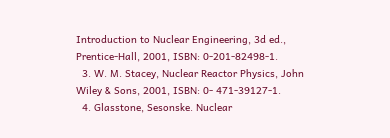Introduction to Nuclear Engineering, 3d ed., Prentice-Hall, 2001, ISBN: 0-201-82498-1.
  3. W. M. Stacey, Nuclear Reactor Physics, John Wiley & Sons, 2001, ISBN: 0- 471-39127-1.
  4. Glasstone, Sesonske. Nuclear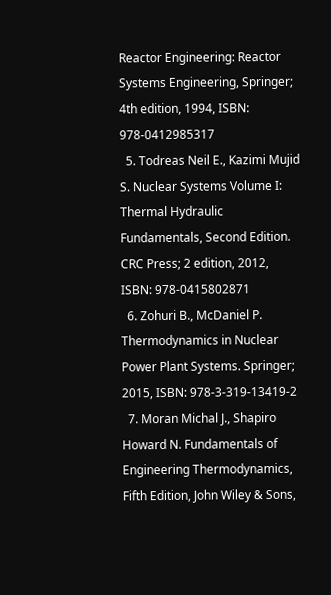Reactor Engineering: Reactor Systems Engineering, Springer; 4th edition, 1994, ISBN: 978-0412985317
  5. Todreas Neil E., Kazimi Mujid S. Nuclear Systems Volume I: Thermal Hydraulic Fundamentals, Second Edition. CRC Press; 2 edition, 2012, ISBN: 978-0415802871
  6. Zohuri B., McDaniel P. Thermodynamics in Nuclear Power Plant Systems. Springer; 2015, ISBN: 978-3-319-13419-2
  7. Moran Michal J., Shapiro Howard N. Fundamentals of Engineering Thermodynamics, Fifth Edition, John Wiley & Sons,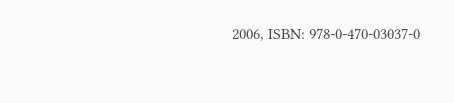2006, ISBN: 978-0-470-03037-0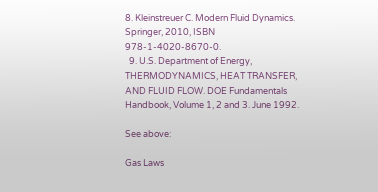8. Kleinstreuer C. Modern Fluid Dynamics. Springer, 2010, ISBN 978-1-4020-8670-0.
  9. U.S. Department of Energy, THERMODYNAMICS, HEAT TRANSFER, AND FLUID FLOW. DOE Fundamentals Handbook, Volume 1, 2 and 3. June 1992.

See above:

Gas Laws